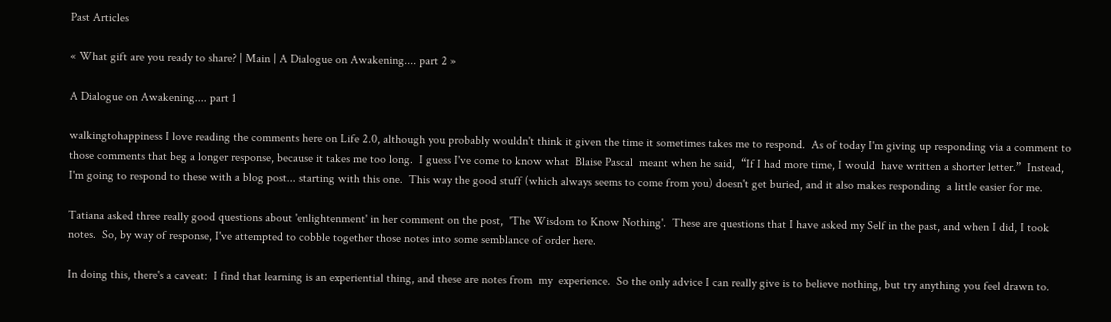Past Articles

« What gift are you ready to share? | Main | A Dialogue on Awakening.... part 2 »

A Dialogue on Awakening.... part 1

walkingtohappiness I love reading the comments here on Life 2.0, although you probably wouldn't think it given the time it sometimes takes me to respond.  As of today I'm giving up responding via a comment to those comments that beg a longer response, because it takes me too long.  I guess I've come to know what  Blaise Pascal  meant when he said,  “If I had more time, I would  have written a shorter letter.”  Instead, I'm going to respond to these with a blog post... starting with this one.  This way the good stuff (which always seems to come from you) doesn't get buried, and it also makes responding  a little easier for me.

Tatiana asked three really good questions about 'enlightenment' in her comment on the post,  'The Wisdom to Know Nothing'.  These are questions that I have asked my Self in the past, and when I did, I took notes.  So, by way of response, I've attempted to cobble together those notes into some semblance of order here.

In doing this, there's a caveat:  I find that learning is an experiential thing, and these are notes from  my  experience.  So the only advice I can really give is to believe nothing, but try anything you feel drawn to.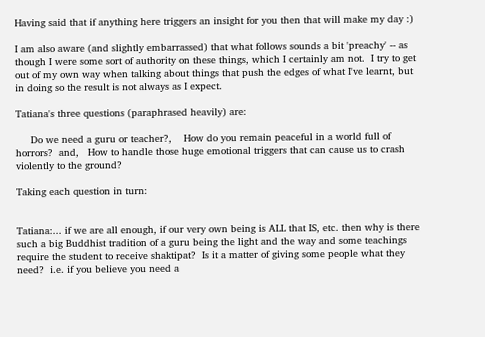Having said that if anything here triggers an insight for you then that will make my day :)

I am also aware (and slightly embarrassed) that what follows sounds a bit 'preachy' -- as though I were some sort of authority on these things, which I certainly am not.  I try to get out of my own way when talking about things that push the edges of what I've learnt, but in doing so the result is not always as I expect.

Tatiana's three questions (paraphrased heavily) are:

     Do we need a guru or teacher?,    How do you remain peaceful in a world full of horrors?  and,   How to handle those huge emotional triggers that can cause us to crash violently to the ground?

Taking each question in turn:


Tatiana:... if we are all enough, if our very own being is ALL that IS, etc. then why is there such a big Buddhist tradition of a guru being the light and the way and some teachings require the student to receive shaktipat?  Is it a matter of giving some people what they need?  i.e. if you believe you need a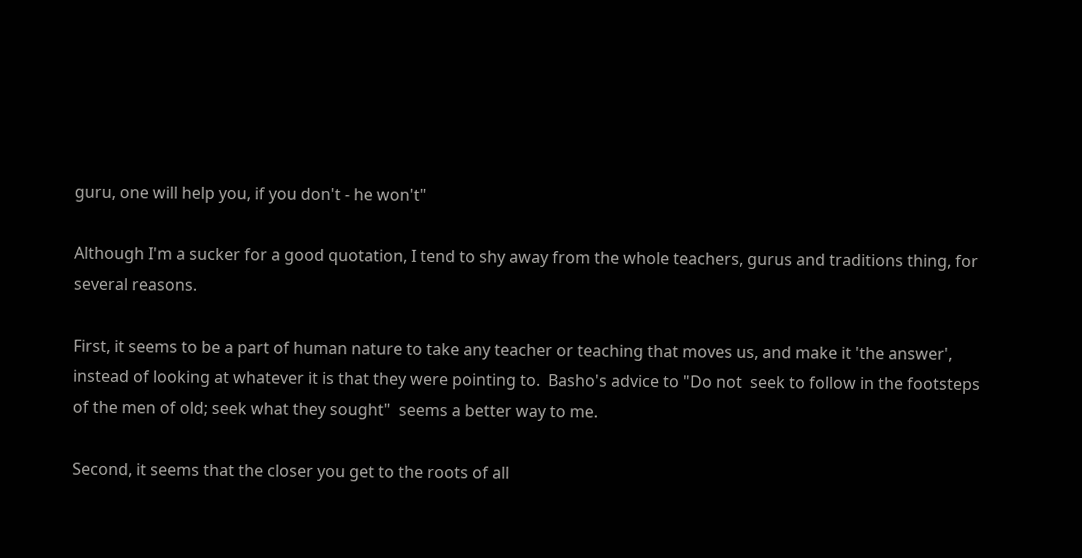guru, one will help you, if you don't - he won't"

Although I'm a sucker for a good quotation, I tend to shy away from the whole teachers, gurus and traditions thing, for several reasons.

First, it seems to be a part of human nature to take any teacher or teaching that moves us, and make it 'the answer', instead of looking at whatever it is that they were pointing to.  Basho's advice to "Do not  seek to follow in the footsteps of the men of old; seek what they sought"  seems a better way to me.

Second, it seems that the closer you get to the roots of all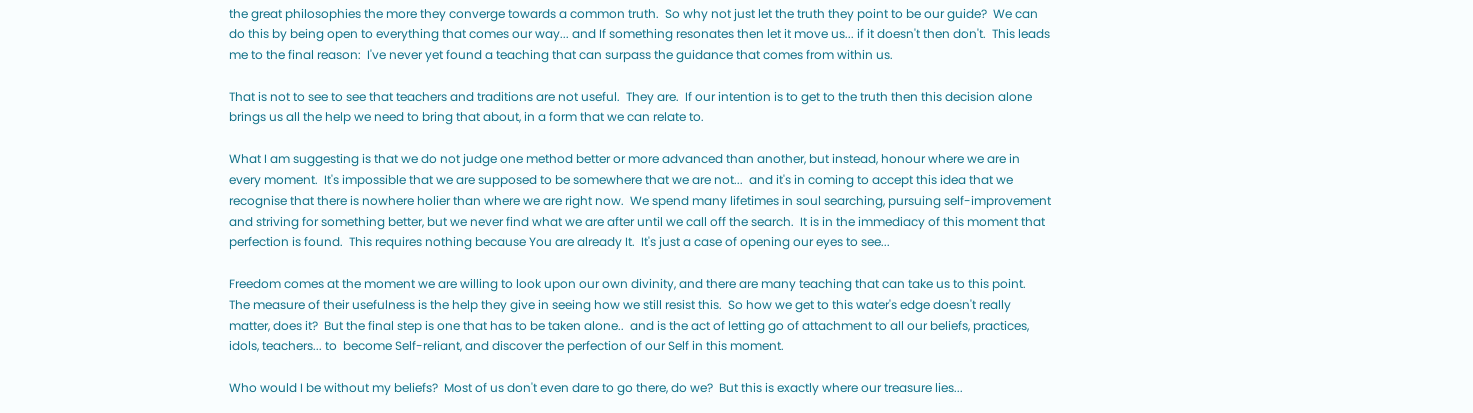the great philosophies the more they converge towards a common truth.  So why not just let the truth they point to be our guide?  We can do this by being open to everything that comes our way... and If something resonates then let it move us... if it doesn't then don't.  This leads me to the final reason:  I've never yet found a teaching that can surpass the guidance that comes from within us.

That is not to see to see that teachers and traditions are not useful.  They are.  If our intention is to get to the truth then this decision alone brings us all the help we need to bring that about, in a form that we can relate to.

What I am suggesting is that we do not judge one method better or more advanced than another, but instead, honour where we are in every moment.  It's impossible that we are supposed to be somewhere that we are not...  and it's in coming to accept this idea that we recognise that there is nowhere holier than where we are right now.  We spend many lifetimes in soul searching, pursuing self-improvement and striving for something better, but we never find what we are after until we call off the search.  It is in the immediacy of this moment that perfection is found.  This requires nothing because You are already It.  It's just a case of opening our eyes to see...

Freedom comes at the moment we are willing to look upon our own divinity, and there are many teaching that can take us to this point.  The measure of their usefulness is the help they give in seeing how we still resist this.  So how we get to this water's edge doesn't really matter, does it?  But the final step is one that has to be taken alone..  and is the act of letting go of attachment to all our beliefs, practices, idols, teachers... to  become Self-reliant, and discover the perfection of our Self in this moment.

Who would I be without my beliefs?  Most of us don't even dare to go there, do we?  But this is exactly where our treasure lies...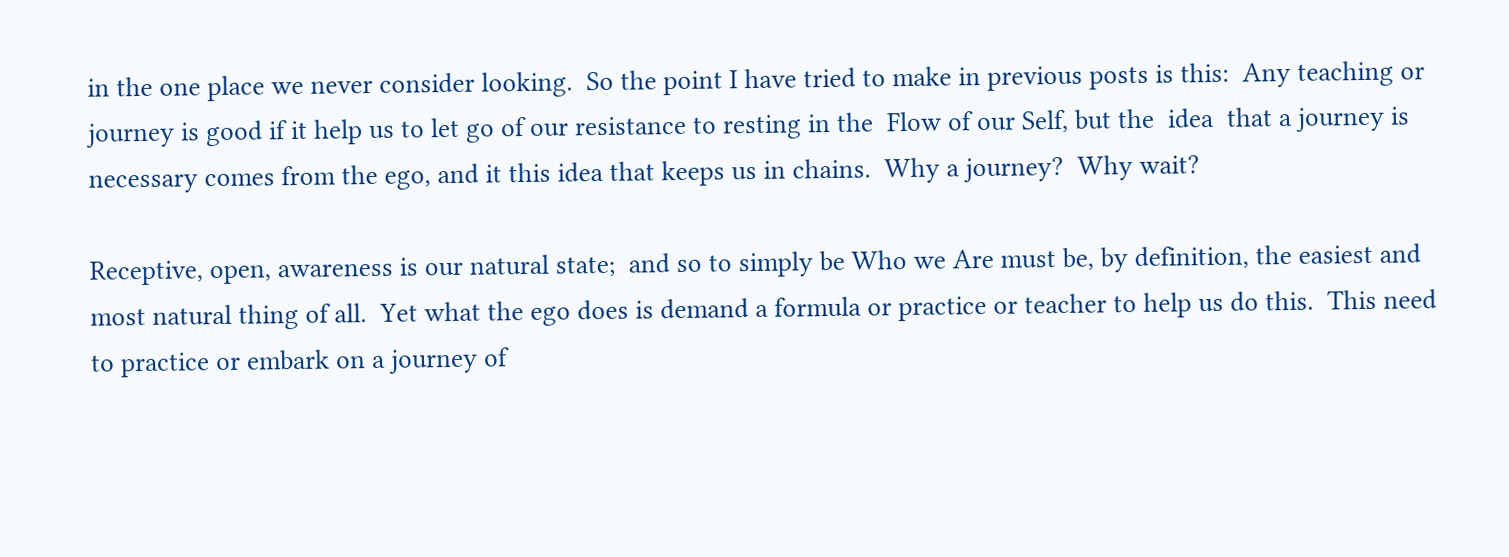in the one place we never consider looking.  So the point I have tried to make in previous posts is this:  Any teaching or journey is good if it help us to let go of our resistance to resting in the  Flow of our Self, but the  idea  that a journey is necessary comes from the ego, and it this idea that keeps us in chains.  Why a journey?  Why wait?

Receptive, open, awareness is our natural state;  and so to simply be Who we Are must be, by definition, the easiest and most natural thing of all.  Yet what the ego does is demand a formula or practice or teacher to help us do this.  This need to practice or embark on a journey of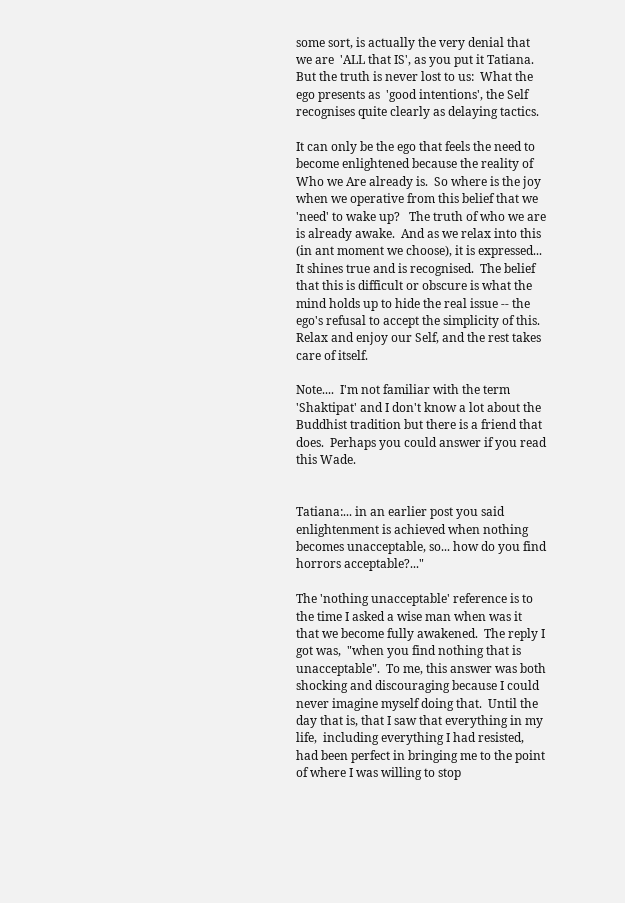some sort, is actually the very denial that we are  'ALL that IS', as you put it Tatiana.  But the truth is never lost to us:  What the ego presents as  'good intentions', the Self recognises quite clearly as delaying tactics.

It can only be the ego that feels the need to become enlightened because the reality of Who we Are already is.  So where is the joy when we operative from this belief that we 'need' to wake up?   The truth of who we are is already awake.  And as we relax into this (in ant moment we choose), it is expressed...  It shines true and is recognised.  The belief that this is difficult or obscure is what the mind holds up to hide the real issue -- the ego's refusal to accept the simplicity of this.  Relax and enjoy our Self, and the rest takes care of itself.

Note....  I'm not familiar with the term 'Shaktipat' and I don't know a lot about the Buddhist tradition but there is a friend that does.  Perhaps you could answer if you read this Wade.


Tatiana:... in an earlier post you said enlightenment is achieved when nothing becomes unacceptable, so... how do you find horrors acceptable?..."

The 'nothing unacceptable' reference is to the time I asked a wise man when was it that we become fully awakened.  The reply I got was,  "when you find nothing that is unacceptable".  To me, this answer was both shocking and discouraging because I could never imagine myself doing that.  Until the day that is, that I saw that everything in my life,  including everything I had resisted, had been perfect in bringing me to the point of where I was willing to stop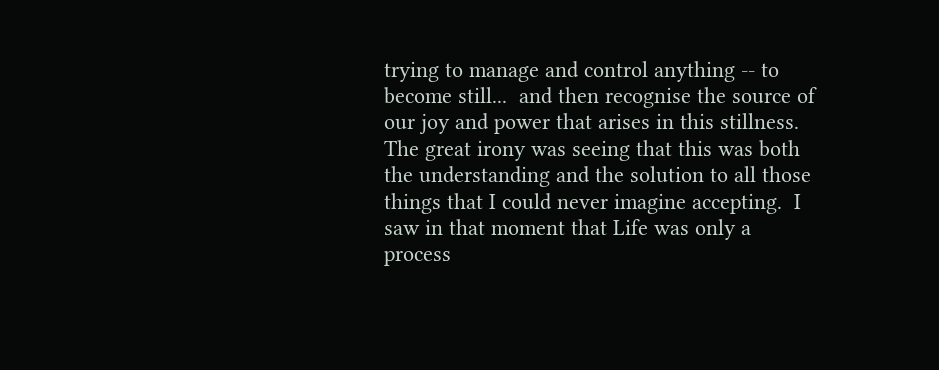trying to manage and control anything -- to become still...  and then recognise the source of our joy and power that arises in this stillness.  The great irony was seeing that this was both the understanding and the solution to all those things that I could never imagine accepting.  I saw in that moment that Life was only a process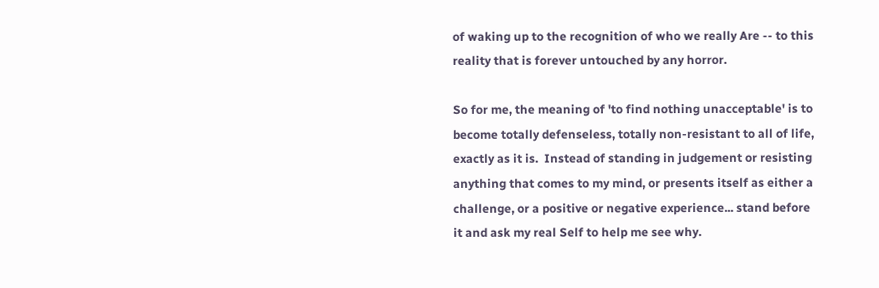of waking up to the recognition of who we really Are -- to this reality that is forever untouched by any horror.

So for me, the meaning of 'to find nothing unacceptable' is to become totally defenseless, totally non-resistant to all of life, exactly as it is.  Instead of standing in judgement or resisting anything that comes to my mind, or presents itself as either a challenge, or a positive or negative experience... stand before it and ask my real Self to help me see why.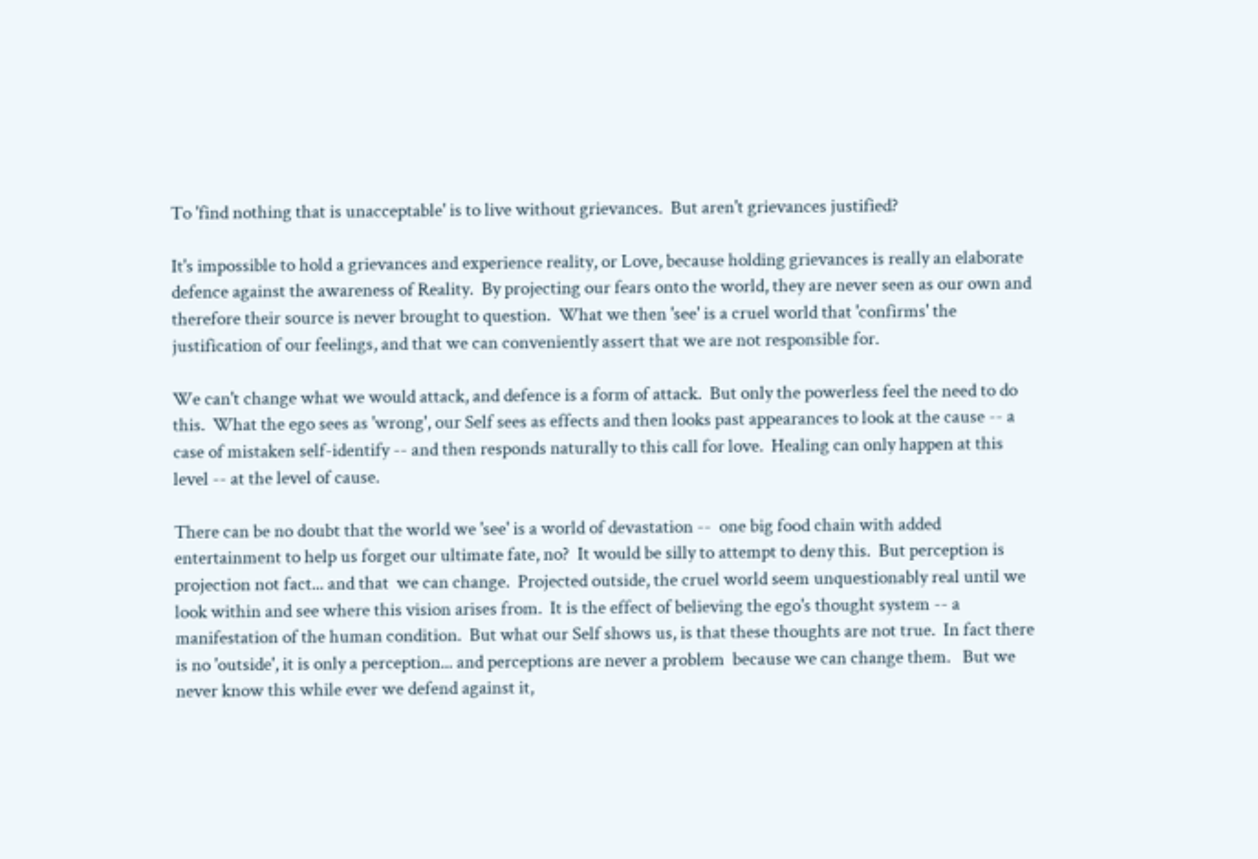To 'find nothing that is unacceptable' is to live without grievances.  But aren't grievances justified?

It's impossible to hold a grievances and experience reality, or Love, because holding grievances is really an elaborate defence against the awareness of Reality.  By projecting our fears onto the world, they are never seen as our own and therefore their source is never brought to question.  What we then 'see' is a cruel world that 'confirms' the justification of our feelings, and that we can conveniently assert that we are not responsible for.

We can't change what we would attack, and defence is a form of attack.  But only the powerless feel the need to do this.  What the ego sees as 'wrong', our Self sees as effects and then looks past appearances to look at the cause -- a case of mistaken self-identify -- and then responds naturally to this call for love.  Healing can only happen at this level -- at the level of cause.

There can be no doubt that the world we 'see' is a world of devastation --  one big food chain with added entertainment to help us forget our ultimate fate, no?  It would be silly to attempt to deny this.  But perception is projection not fact... and that  we can change.  Projected outside, the cruel world seem unquestionably real until we look within and see where this vision arises from.  It is the effect of believing the ego's thought system -- a manifestation of the human condition.  But what our Self shows us, is that these thoughts are not true.  In fact there is no 'outside', it is only a perception... and perceptions are never a problem  because we can change them.   But we never know this while ever we defend against it,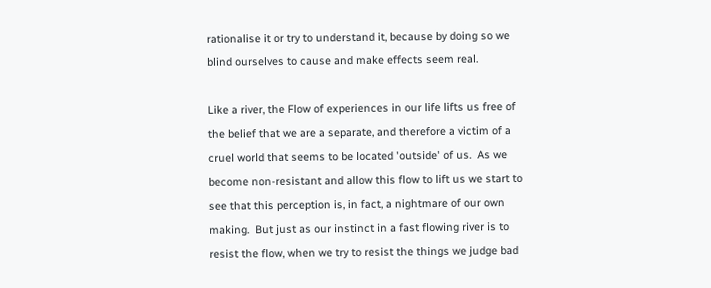rationalise it or try to understand it, because by doing so we blind ourselves to cause and make effects seem real.

Like a river, the Flow of experiences in our life lifts us free of the belief that we are a separate, and therefore a victim of a cruel world that seems to be located 'outside' of us.  As we become non-resistant and allow this flow to lift us we start to see that this perception is, in fact, a nightmare of our own making.  But just as our instinct in a fast flowing river is to resist the flow, when we try to resist the things we judge bad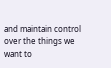and maintain control over the things we want to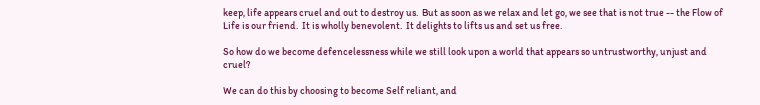keep, life appears cruel and out to destroy us.  But as soon as we relax and let go, we see that is not true -- the Flow of Life is our friend.  It is wholly benevolent.  It delights to lifts us and set us free.

So how do we become defencelessness while we still look upon a world that appears so untrustworthy, unjust and cruel?

We can do this by choosing to become Self reliant, and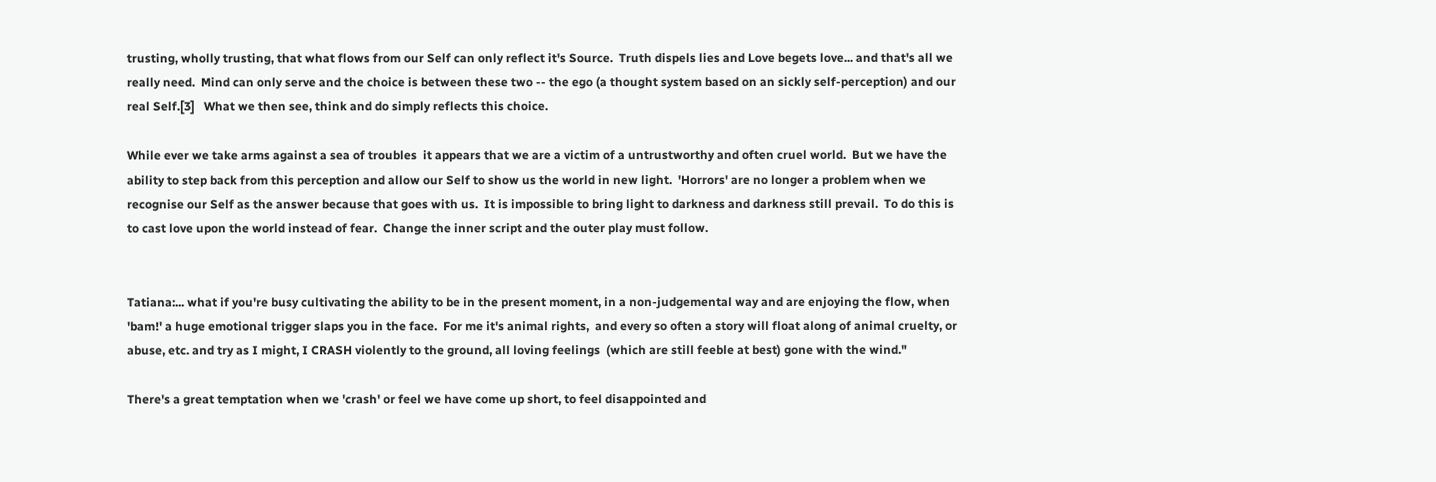trusting, wholly trusting, that what flows from our Self can only reflect it's Source.  Truth dispels lies and Love begets love... and that's all we really need.  Mind can only serve and the choice is between these two -- the ego (a thought system based on an sickly self-perception) and our real Self.[3]   What we then see, think and do simply reflects this choice.

While ever we take arms against a sea of troubles  it appears that we are a victim of a untrustworthy and often cruel world.  But we have the ability to step back from this perception and allow our Self to show us the world in new light.  'Horrors' are no longer a problem when we recognise our Self as the answer because that goes with us.  It is impossible to bring light to darkness and darkness still prevail.  To do this is to cast love upon the world instead of fear.  Change the inner script and the outer play must follow.


Tatiana:... what if you're busy cultivating the ability to be in the present moment, in a non-judgemental way and are enjoying the flow, when 'bam!' a huge emotional trigger slaps you in the face.  For me it's animal rights,  and every so often a story will float along of animal cruelty, or abuse, etc. and try as I might, I CRASH violently to the ground, all loving feelings  (which are still feeble at best) gone with the wind."

There's a great temptation when we 'crash' or feel we have come up short, to feel disappointed and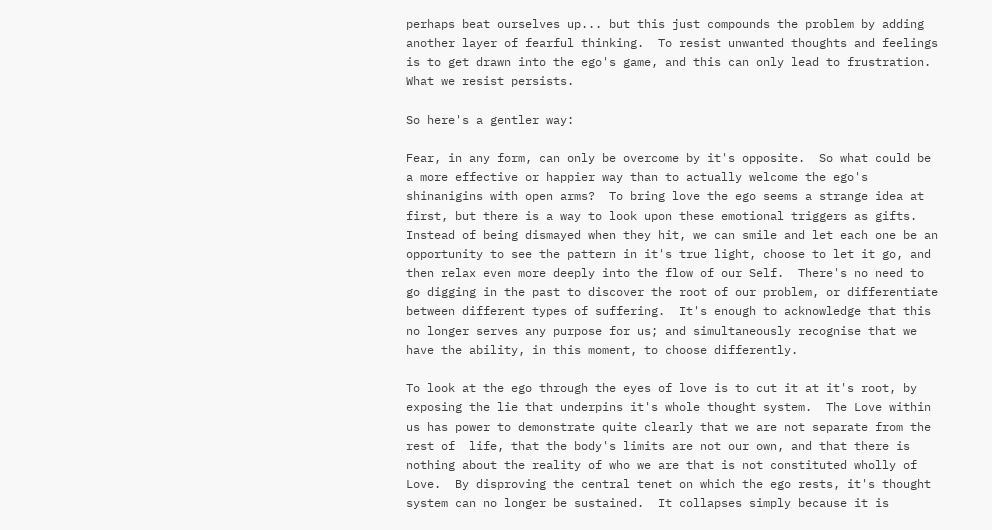perhaps beat ourselves up... but this just compounds the problem by adding another layer of fearful thinking.  To resist unwanted thoughts and feelings is to get drawn into the ego's game, and this can only lead to frustration.  What we resist persists.

So here's a gentler way:

Fear, in any form, can only be overcome by it's opposite.  So what could be a more effective or happier way than to actually welcome the ego's shinanigins with open arms?  To bring love the ego seems a strange idea at first, but there is a way to look upon these emotional triggers as gifts.  Instead of being dismayed when they hit, we can smile and let each one be an opportunity to see the pattern in it's true light, choose to let it go, and then relax even more deeply into the flow of our Self.  There's no need to go digging in the past to discover the root of our problem, or differentiate between different types of suffering.  It's enough to acknowledge that this no longer serves any purpose for us; and simultaneously recognise that we have the ability, in this moment, to choose differently.

To look at the ego through the eyes of love is to cut it at it's root, by exposing the lie that underpins it's whole thought system.  The Love within us has power to demonstrate quite clearly that we are not separate from the rest of  life, that the body's limits are not our own, and that there is nothing about the reality of who we are that is not constituted wholly of Love.  By disproving the central tenet on which the ego rests, it's thought system can no longer be sustained.  It collapses simply because it is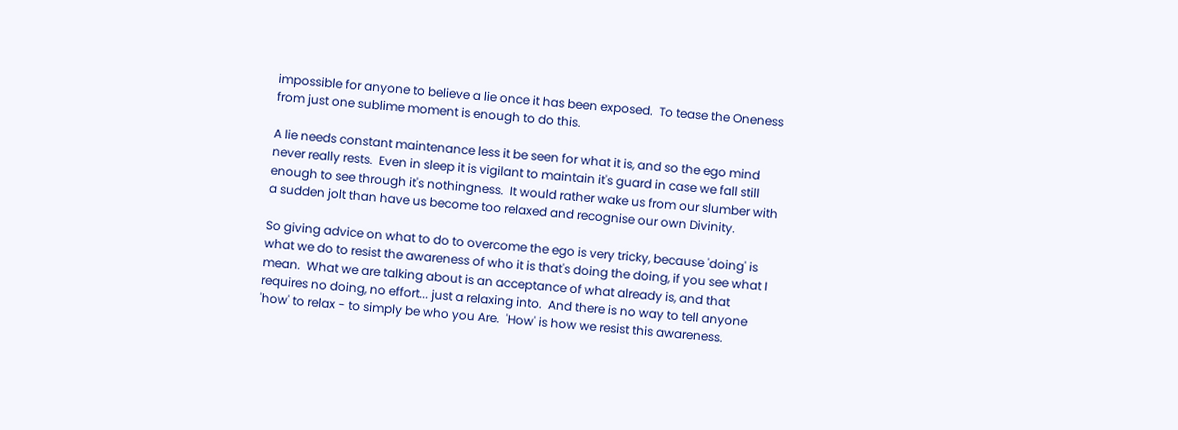impossible for anyone to believe a lie once it has been exposed.  To tease the Oneness from just one sublime moment is enough to do this.

A lie needs constant maintenance less it be seen for what it is, and so the ego mind never really rests.  Even in sleep it is vigilant to maintain it's guard in case we fall still enough to see through it's nothingness.  It would rather wake us from our slumber with a sudden jolt than have us become too relaxed and recognise our own Divinity.

So giving advice on what to do to overcome the ego is very tricky, because 'doing' is what we do to resist the awareness of who it is that's doing the doing, if you see what I mean.  What we are talking about is an acceptance of what already is, and that requires no doing, no effort... just a relaxing into.  And there is no way to tell anyone 'how' to relax - to simply be who you Are.  'How' is how we resist this awareness.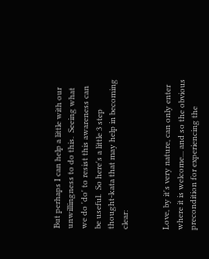But perhaps I can help a little with our unwillingness to do this.  Seeing what we do 'do' to resist this awareness can be useful.  So here's a little 3 step thought-kata that may help in becoming clear:


Love, by it's very nature, can only enter where it is welcome... and so the obvious precondition for experiencing the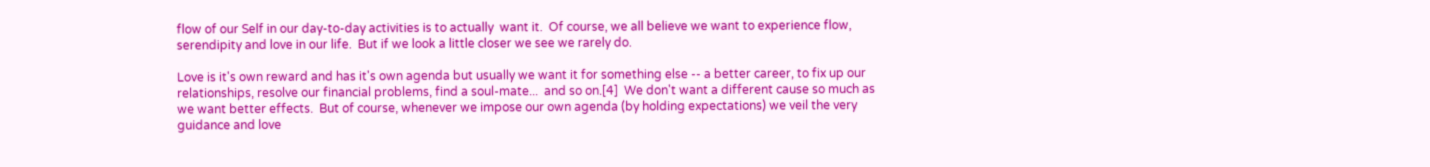flow of our Self in our day-to-day activities is to actually  want it.  Of course, we all believe we want to experience flow, serendipity and love in our life.  But if we look a little closer we see we rarely do.

Love is it's own reward and has it's own agenda but usually we want it for something else -- a better career, to fix up our relationships, resolve our financial problems, find a soul-mate...  and so on.[4]  We don't want a different cause so much as we want better effects.  But of course, whenever we impose our own agenda (by holding expectations) we veil the very guidance and love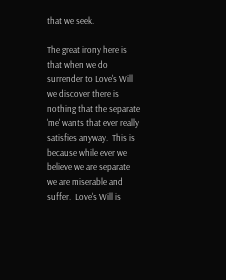that we seek.

The great irony here is that when we do surrender to Love's Will we discover there is nothing that the separate 'me' wants that ever really satisfies anyway.  This is because while ever we believe we are separate we are miserable and suffer.  Love's Will is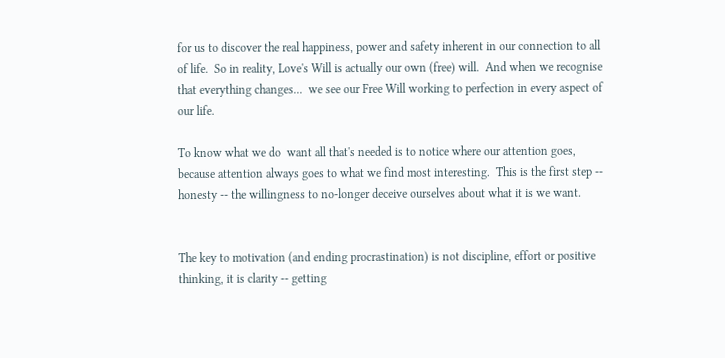for us to discover the real happiness, power and safety inherent in our connection to all of life.  So in reality, Love's Will is actually our own (free) will.  And when we recognise that everything changes...  we see our Free Will working to perfection in every aspect of our life.

To know what we do  want all that's needed is to notice where our attention goes, because attention always goes to what we find most interesting.  This is the first step -- honesty -- the willingness to no-longer deceive ourselves about what it is we want.


The key to motivation (and ending procrastination) is not discipline, effort or positive thinking, it is clarity -- getting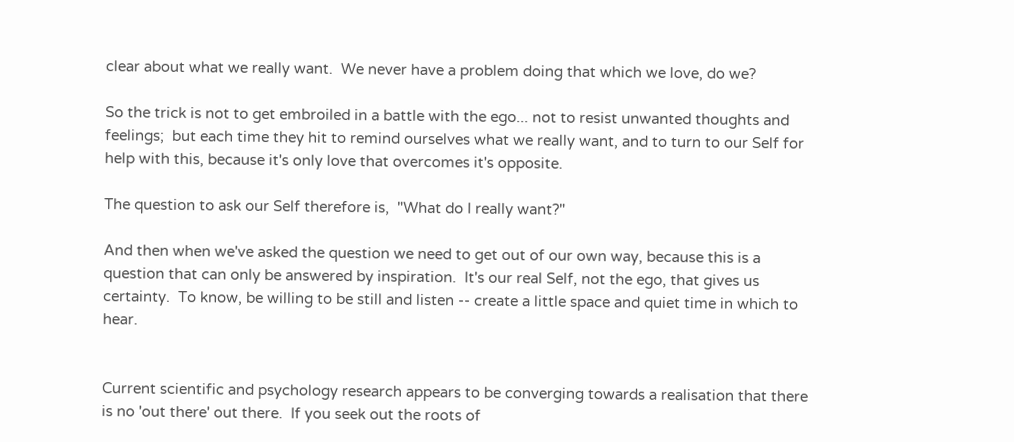clear about what we really want.  We never have a problem doing that which we love, do we?

So the trick is not to get embroiled in a battle with the ego... not to resist unwanted thoughts and feelings;  but each time they hit to remind ourselves what we really want, and to turn to our Self for help with this, because it's only love that overcomes it's opposite.

The question to ask our Self therefore is,  "What do I really want?"

And then when we've asked the question we need to get out of our own way, because this is a question that can only be answered by inspiration.  It's our real Self, not the ego, that gives us certainty.  To know, be willing to be still and listen -- create a little space and quiet time in which to hear.


Current scientific and psychology research appears to be converging towards a realisation that there is no 'out there' out there.  If you seek out the roots of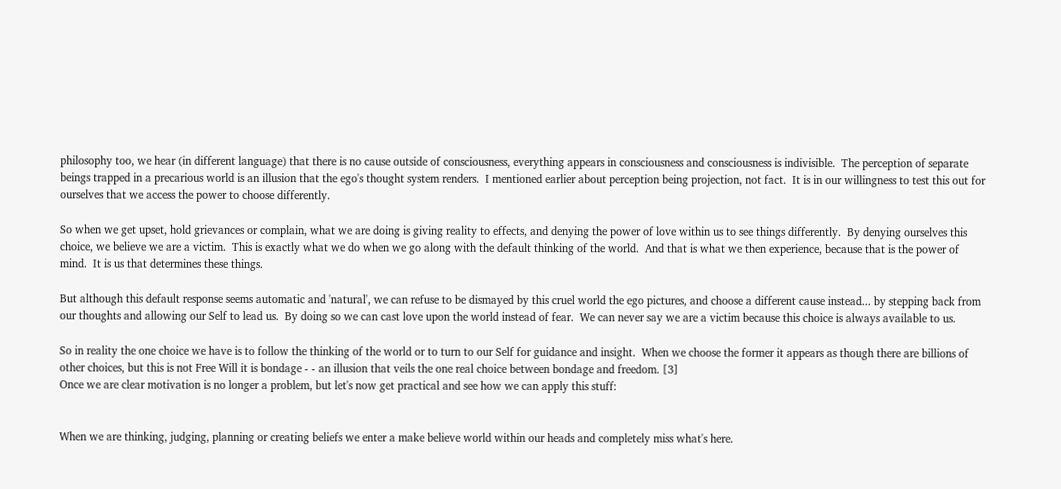philosophy too, we hear (in different language) that there is no cause outside of consciousness, everything appears in consciousness and consciousness is indivisible.  The perception of separate beings trapped in a precarious world is an illusion that the ego's thought system renders.  I mentioned earlier about perception being projection, not fact.  It is in our willingness to test this out for ourselves that we access the power to choose differently.

So when we get upset, hold grievances or complain, what we are doing is giving reality to effects, and denying the power of love within us to see things differently.  By denying ourselves this choice, we believe we are a victim.  This is exactly what we do when we go along with the default thinking of the world.  And that is what we then experience, because that is the power of mind.  It is us that determines these things.

But although this default response seems automatic and 'natural', we can refuse to be dismayed by this cruel world the ego pictures, and choose a different cause instead... by stepping back from our thoughts and allowing our Self to lead us.  By doing so we can cast love upon the world instead of fear.  We can never say we are a victim because this choice is always available to us.

So in reality the one choice we have is to follow the thinking of the world or to turn to our Self for guidance and insight.  When we choose the former it appears as though there are billions of other choices, but this is not Free Will it is bondage - - an illusion that veils the one real choice between bondage and freedom. [3]
Once we are clear motivation is no longer a problem, but let's now get practical and see how we can apply this stuff:


When we are thinking, judging, planning or creating beliefs we enter a make believe world within our heads and completely miss what's here.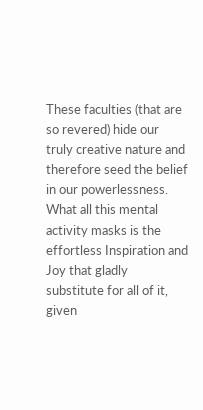These faculties (that are so revered) hide our truly creative nature and therefore seed the belief in our powerlessness.  What all this mental activity masks is the effortless Inspiration and Joy that gladly substitute for all of it, given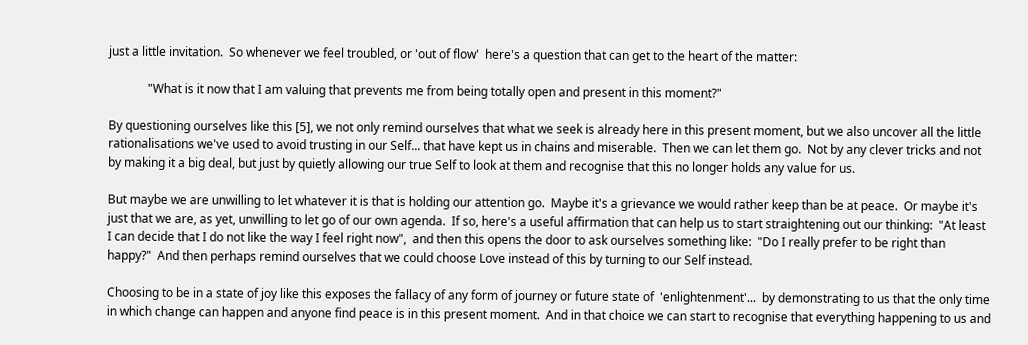just a little invitation.  So whenever we feel troubled, or 'out of flow'  here's a question that can get to the heart of the matter:

             "What is it now that I am valuing that prevents me from being totally open and present in this moment?"

By questioning ourselves like this [5], we not only remind ourselves that what we seek is already here in this present moment, but we also uncover all the little rationalisations we've used to avoid trusting in our Self... that have kept us in chains and miserable.  Then we can let them go.  Not by any clever tricks and not by making it a big deal, but just by quietly allowing our true Self to look at them and recognise that this no longer holds any value for us.

But maybe we are unwilling to let whatever it is that is holding our attention go.  Maybe it's a grievance we would rather keep than be at peace.  Or maybe it's just that we are, as yet, unwilling to let go of our own agenda.  If so, here's a useful affirmation that can help us to start straightening out our thinking:  "At least I can decide that I do not like the way I feel right now",  and then this opens the door to ask ourselves something like:  "Do I really prefer to be right than happy?"  And then perhaps remind ourselves that we could choose Love instead of this by turning to our Self instead.

Choosing to be in a state of joy like this exposes the fallacy of any form of journey or future state of  'enlightenment'...  by demonstrating to us that the only time in which change can happen and anyone find peace is in this present moment.  And in that choice we can start to recognise that everything happening to us and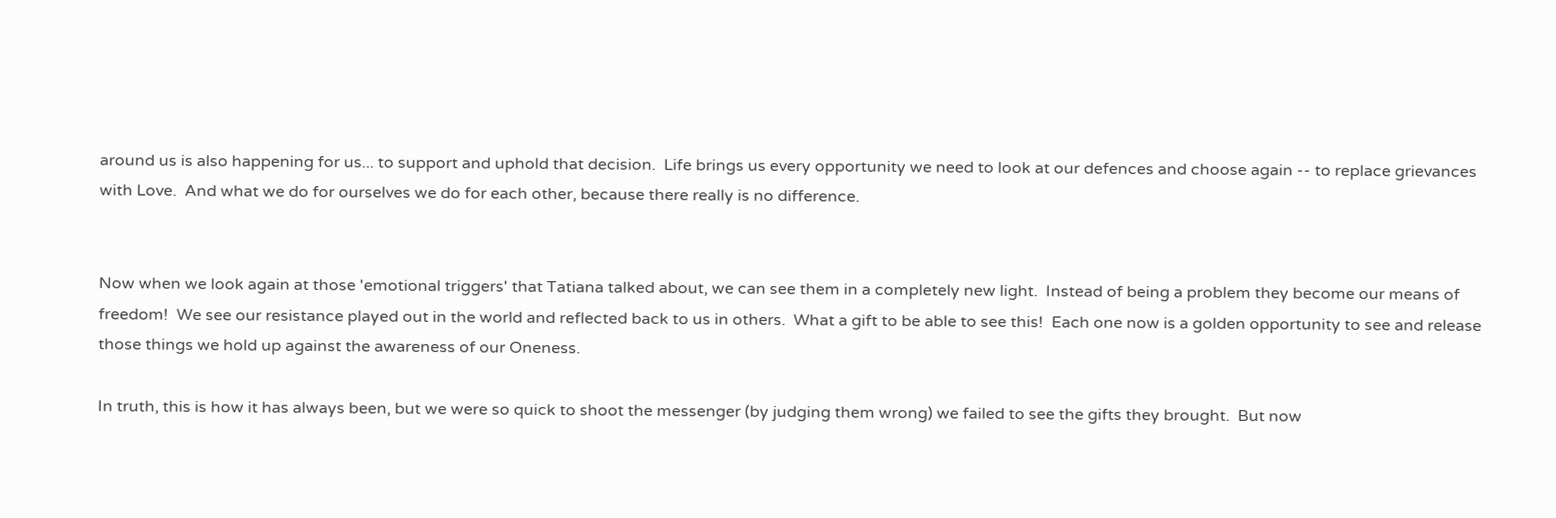around us is also happening for us... to support and uphold that decision.  Life brings us every opportunity we need to look at our defences and choose again -- to replace grievances with Love.  And what we do for ourselves we do for each other, because there really is no difference.


Now when we look again at those 'emotional triggers' that Tatiana talked about, we can see them in a completely new light.  Instead of being a problem they become our means of freedom!  We see our resistance played out in the world and reflected back to us in others.  What a gift to be able to see this!  Each one now is a golden opportunity to see and release those things we hold up against the awareness of our Oneness.

In truth, this is how it has always been, but we were so quick to shoot the messenger (by judging them wrong) we failed to see the gifts they brought.  But now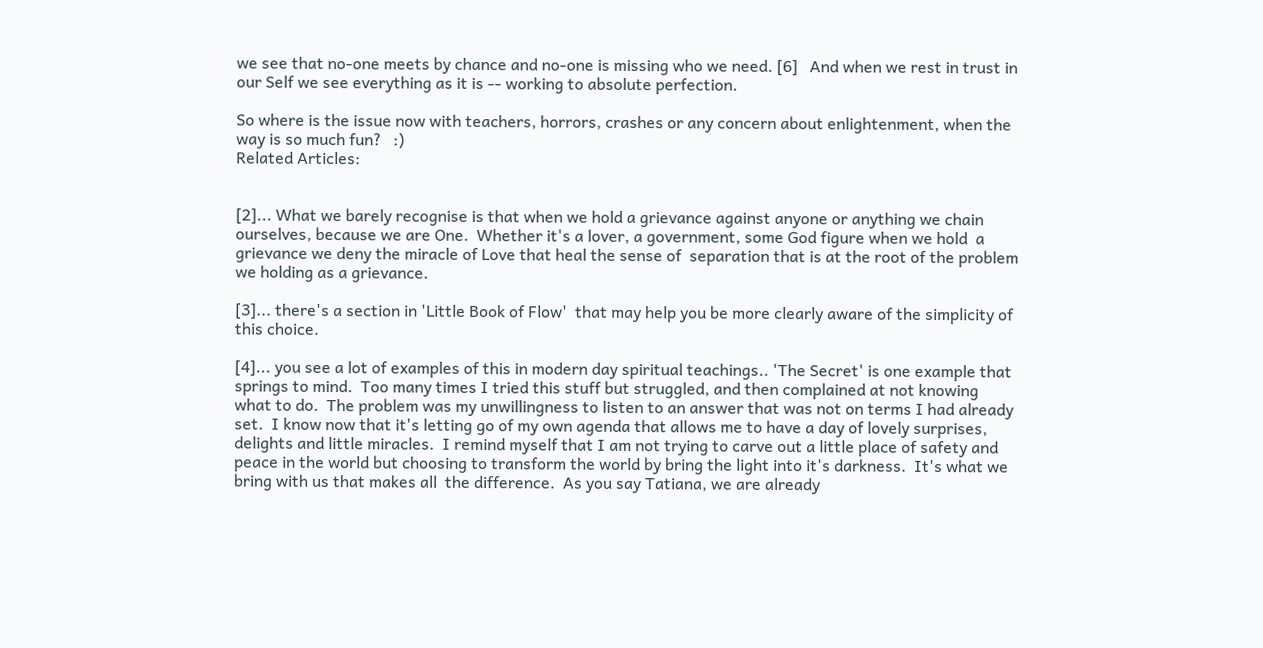we see that no-one meets by chance and no-one is missing who we need. [6]   And when we rest in trust in our Self we see everything as it is -- working to absolute perfection.

So where is the issue now with teachers, horrors, crashes or any concern about enlightenment, when the way is so much fun?   :)
Related Articles:


[2]... What we barely recognise is that when we hold a grievance against anyone or anything we chain ourselves, because we are One.  Whether it's a lover, a government, some God figure when we hold  a grievance we deny the miracle of Love that heal the sense of  separation that is at the root of the problem we holding as a grievance.

[3]... there's a section in 'Little Book of Flow'  that may help you be more clearly aware of the simplicity of this choice.

[4]... you see a lot of examples of this in modern day spiritual teachings.. 'The Secret' is one example that springs to mind.  Too many times I tried this stuff but struggled, and then complained at not knowing what to do.  The problem was my unwillingness to listen to an answer that was not on terms I had already set.  I know now that it's letting go of my own agenda that allows me to have a day of lovely surprises, delights and little miracles.  I remind myself that I am not trying to carve out a little place of safety and peace in the world but choosing to transform the world by bring the light into it's darkness.  It's what we bring with us that makes all  the difference.  As you say Tatiana, we are already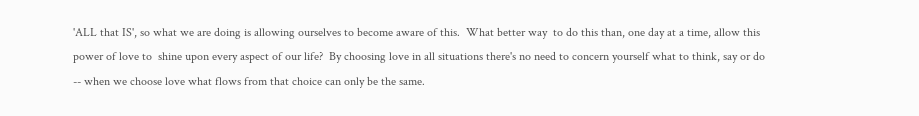'ALL that IS', so what we are doing is allowing ourselves to become aware of this.  What better way  to do this than, one day at a time, allow this power of love to  shine upon every aspect of our life?  By choosing love in all situations there's no need to concern yourself what to think, say or do -- when we choose love what flows from that choice can only be the same.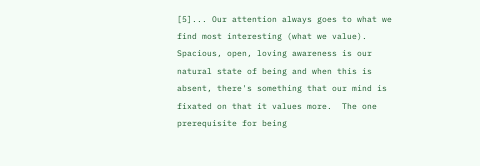[5]... Our attention always goes to what we find most interesting (what we value).  Spacious, open, loving awareness is our natural state of being and when this is absent, there's something that our mind is  fixated on that it values more.  The one prerequisite for being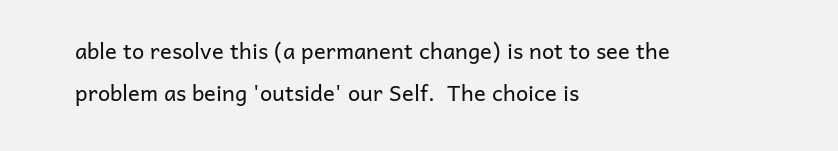able to resolve this (a permanent change) is not to see the problem as being 'outside' our Self.  The choice is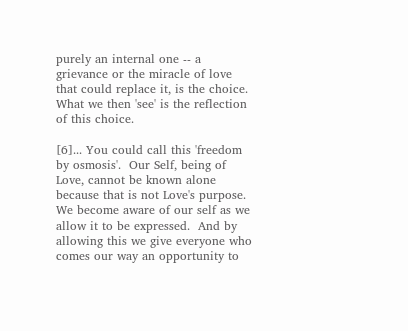purely an internal one -- a grievance or the miracle of love that could replace it, is the choice.  What we then 'see' is the reflection of this choice.

[6]... You could call this 'freedom by osmosis'.  Our Self, being of Love, cannot be known alone because that is not Love's purpose.  We become aware of our self as we allow it to be expressed.  And by allowing this we give everyone who comes our way an opportunity to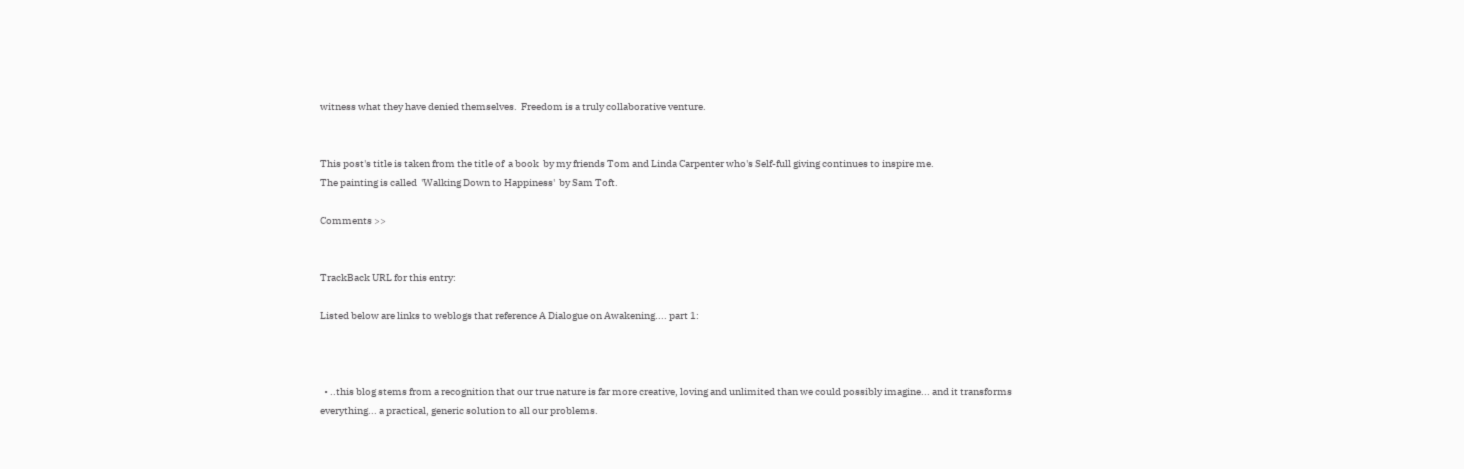witness what they have denied themselves.  Freedom is a truly collaborative venture.


This post's title is taken from the title of  a book  by my friends Tom and Linda Carpenter who's Self-full giving continues to inspire me.
The painting is called  'Walking Down to Happiness'  by Sam Toft.

Comments >>


TrackBack URL for this entry:

Listed below are links to weblogs that reference A Dialogue on Awakening.... part 1:



  • ..this blog stems from a recognition that our true nature is far more creative, loving and unlimited than we could possibly imagine... and it transforms everything... a practical, generic solution to all our problems.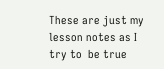These are just my lesson notes as I try to  be true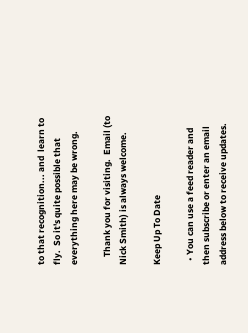to that recognition... and  learn to fly.  So it's quite possible that everything here may be wrong.

    Thank you for visiting.  Email (to Nick Smith) is always welcome.

Keep Up To Date

  • You can use a feed reader and then subscribe or enter an email address below to receive updates.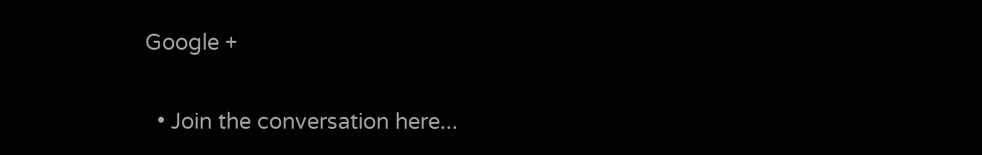Google +

  • Join the conversation here...